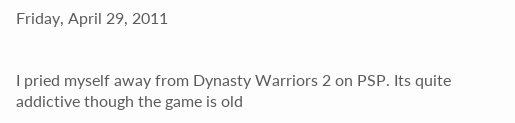Friday, April 29, 2011


I pried myself away from Dynasty Warriors 2 on PSP. Its quite addictive though the game is old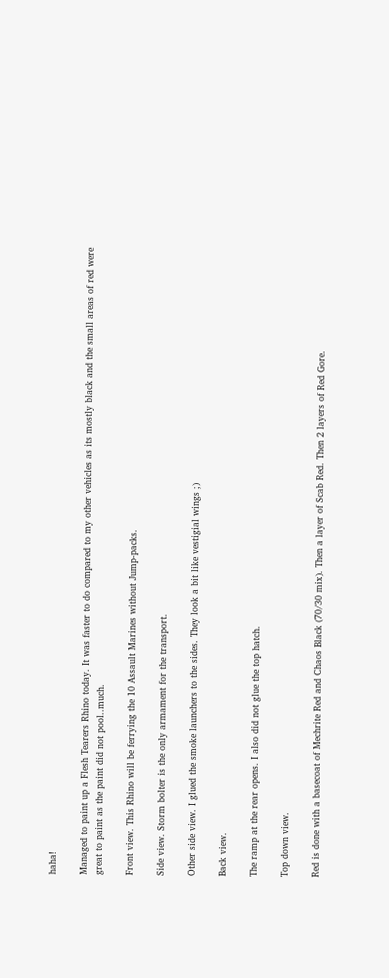haha!

Managed to paint up a Flesh Tearers Rhino today. It was faster to do compared to my other vehicles as its mostly black and the small areas of red were great to paint as the paint did not pool..much.

Front view. This Rhino will be ferrying the 10 Assault Marines without Jump-packs.

Side view. Storm bolter is the only armament for the transport.

Other side view. I glued the smoke launchers to the sides. They look a bit like vestigial wings ;)

Back view.

The ramp at the rear opens. I also did not glue the top hatch.

Top down view.

Red is done with a basecoat of Mechrite Red and Chaos Black (70/30 mix). Then a layer of Scab Red. Then 2 layers of Red Gore.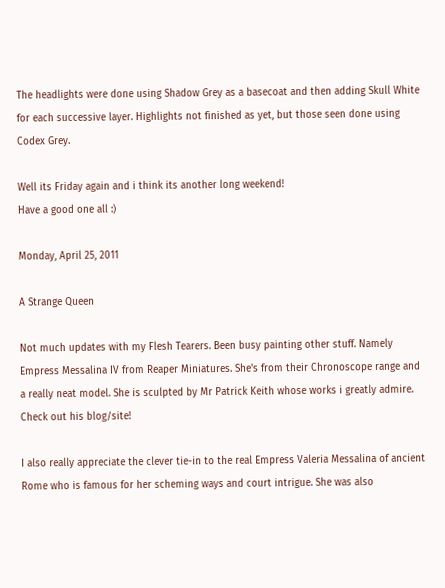The headlights were done using Shadow Grey as a basecoat and then adding Skull White for each successive layer. Highlights not finished as yet, but those seen done using Codex Grey.

Well its Friday again and i think its another long weekend!
Have a good one all :)

Monday, April 25, 2011

A Strange Queen

Not much updates with my Flesh Tearers. Been busy painting other stuff. Namely Empress Messalina IV from Reaper Miniatures. She's from their Chronoscope range and a really neat model. She is sculpted by Mr Patrick Keith whose works i greatly admire. Check out his blog/site!

I also really appreciate the clever tie-in to the real Empress Valeria Messalina of ancient Rome who is famous for her scheming ways and court intrigue. She was also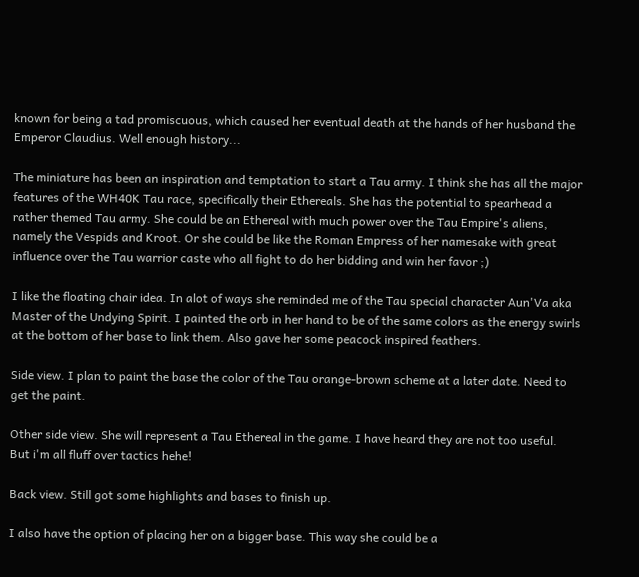known for being a tad promiscuous, which caused her eventual death at the hands of her husband the Emperor Claudius. Well enough history...

The miniature has been an inspiration and temptation to start a Tau army. I think she has all the major features of the WH40K Tau race, specifically their Ethereals. She has the potential to spearhead a rather themed Tau army. She could be an Ethereal with much power over the Tau Empire's aliens, namely the Vespids and Kroot. Or she could be like the Roman Empress of her namesake with great influence over the Tau warrior caste who all fight to do her bidding and win her favor ;)

I like the floating chair idea. In alot of ways she reminded me of the Tau special character Aun'Va aka Master of the Undying Spirit. I painted the orb in her hand to be of the same colors as the energy swirls at the bottom of her base to link them. Also gave her some peacock inspired feathers.

Side view. I plan to paint the base the color of the Tau orange-brown scheme at a later date. Need to get the paint.

Other side view. She will represent a Tau Ethereal in the game. I have heard they are not too useful. But i'm all fluff over tactics hehe!

Back view. Still got some highlights and bases to finish up.

I also have the option of placing her on a bigger base. This way she could be a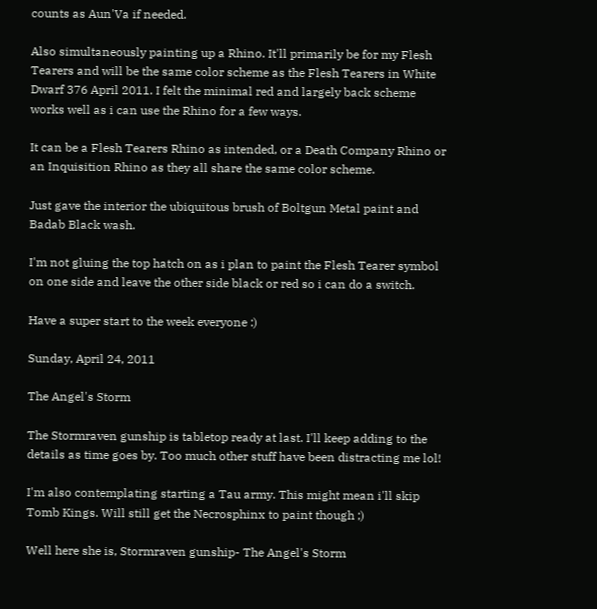counts as Aun'Va if needed.

Also simultaneously painting up a Rhino. It'll primarily be for my Flesh Tearers and will be the same color scheme as the Flesh Tearers in White Dwarf 376 April 2011. I felt the minimal red and largely back scheme works well as i can use the Rhino for a few ways.

It can be a Flesh Tearers Rhino as intended, or a Death Company Rhino or an Inquisition Rhino as they all share the same color scheme.

Just gave the interior the ubiquitous brush of Boltgun Metal paint and Badab Black wash.

I'm not gluing the top hatch on as i plan to paint the Flesh Tearer symbol on one side and leave the other side black or red so i can do a switch.

Have a super start to the week everyone :)

Sunday, April 24, 2011

The Angel's Storm

The Stormraven gunship is tabletop ready at last. I'll keep adding to the details as time goes by. Too much other stuff have been distracting me lol!

I'm also contemplating starting a Tau army. This might mean i'll skip Tomb Kings. Will still get the Necrosphinx to paint though ;)

Well here she is, Stormraven gunship- The Angel's Storm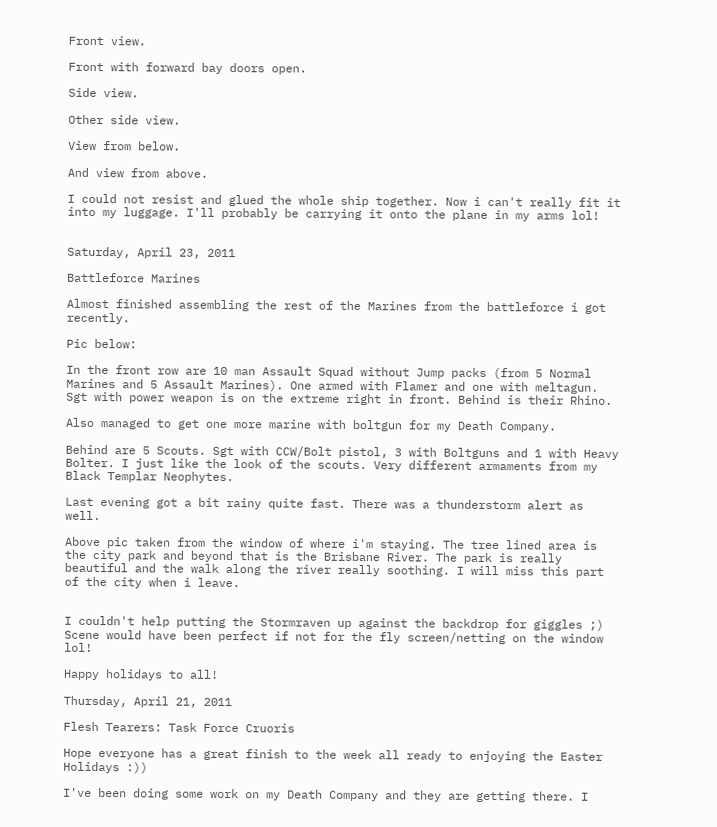Front view.

Front with forward bay doors open.

Side view.

Other side view.

View from below.

And view from above.

I could not resist and glued the whole ship together. Now i can't really fit it into my luggage. I'll probably be carrying it onto the plane in my arms lol!


Saturday, April 23, 2011

Battleforce Marines

Almost finished assembling the rest of the Marines from the battleforce i got recently.

Pic below:

In the front row are 10 man Assault Squad without Jump packs (from 5 Normal Marines and 5 Assault Marines). One armed with Flamer and one with meltagun. Sgt with power weapon is on the extreme right in front. Behind is their Rhino.

Also managed to get one more marine with boltgun for my Death Company.

Behind are 5 Scouts. Sgt with CCW/Bolt pistol, 3 with Boltguns and 1 with Heavy Bolter. I just like the look of the scouts. Very different armaments from my Black Templar Neophytes.

Last evening got a bit rainy quite fast. There was a thunderstorm alert as well.

Above pic taken from the window of where i'm staying. The tree lined area is the city park and beyond that is the Brisbane River. The park is really beautiful and the walk along the river really soothing. I will miss this part of the city when i leave.


I couldn't help putting the Stormraven up against the backdrop for giggles ;) Scene would have been perfect if not for the fly screen/netting on the window lol!

Happy holidays to all!

Thursday, April 21, 2011

Flesh Tearers: Task Force Cruoris

Hope everyone has a great finish to the week all ready to enjoying the Easter Holidays :))

I've been doing some work on my Death Company and they are getting there. I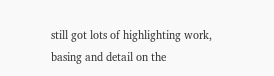still got lots of highlighting work, basing and detail on the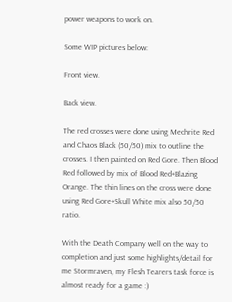power weapons to work on.

Some WIP pictures below:

Front view.

Back view.

The red crosses were done using Mechrite Red and Chaos Black (50/50) mix to outline the crosses. I then painted on Red Gore. Then Blood Red followed by mix of Blood Red+Blazing Orange. The thin lines on the cross were done using Red Gore+Skull White mix also 50/50 ratio.

With the Death Company well on the way to completion and just some highlights/detail for me Stormraven, my Flesh Tearers task force is almost ready for a game :)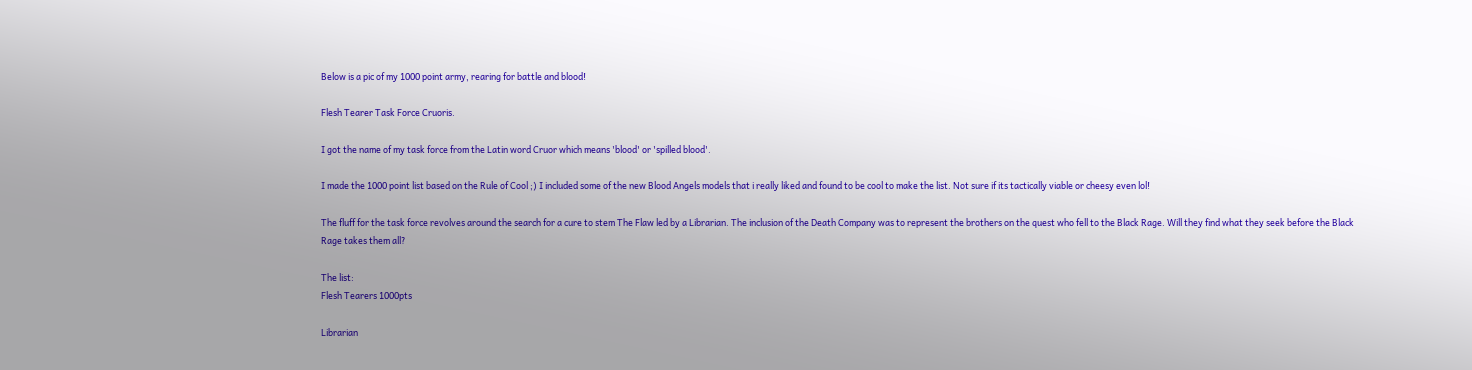Below is a pic of my 1000 point army, rearing for battle and blood!

Flesh Tearer Task Force Cruoris.

I got the name of my task force from the Latin word Cruor which means 'blood' or 'spilled blood'.

I made the 1000 point list based on the Rule of Cool ;) I included some of the new Blood Angels models that i really liked and found to be cool to make the list. Not sure if its tactically viable or cheesy even lol!

The fluff for the task force revolves around the search for a cure to stem The Flaw led by a Librarian. The inclusion of the Death Company was to represent the brothers on the quest who fell to the Black Rage. Will they find what they seek before the Black Rage takes them all?

The list:
Flesh Tearers 1000pts

Librarian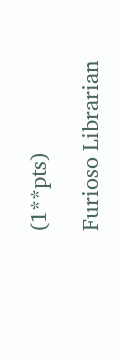(1**pts)

Furioso Librarian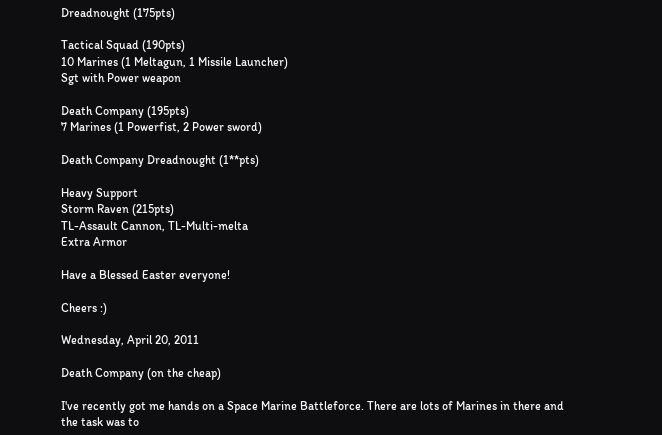Dreadnought (175pts)

Tactical Squad (190pts)
10 Marines (1 Meltagun, 1 Missile Launcher)
Sgt with Power weapon

Death Company (195pts)
7 Marines (1 Powerfist, 2 Power sword)

Death Company Dreadnought (1**pts)

Heavy Support
Storm Raven (215pts)
TL-Assault Cannon, TL-Multi-melta
Extra Armor

Have a Blessed Easter everyone!

Cheers :)

Wednesday, April 20, 2011

Death Company (on the cheap)

I've recently got me hands on a Space Marine Battleforce. There are lots of Marines in there and the task was to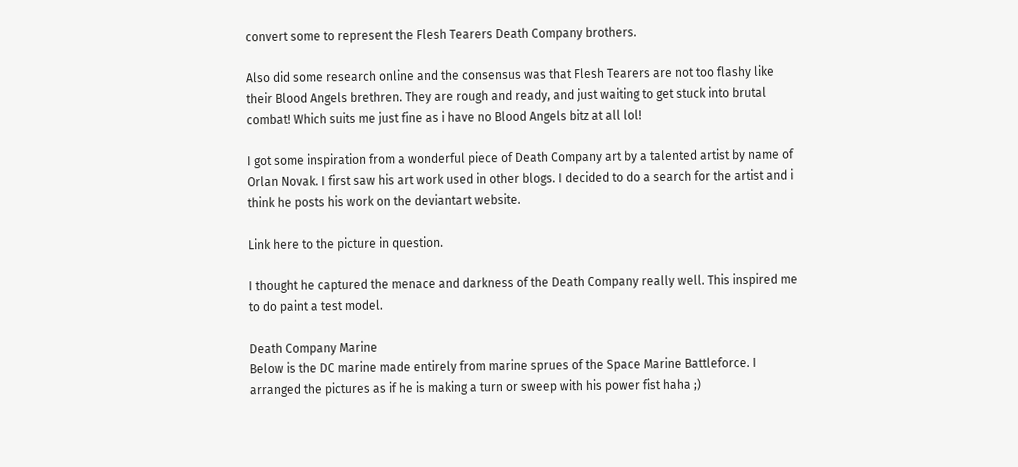convert some to represent the Flesh Tearers Death Company brothers.

Also did some research online and the consensus was that Flesh Tearers are not too flashy like their Blood Angels brethren. They are rough and ready, and just waiting to get stuck into brutal combat! Which suits me just fine as i have no Blood Angels bitz at all lol!

I got some inspiration from a wonderful piece of Death Company art by a talented artist by name of Orlan Novak. I first saw his art work used in other blogs. I decided to do a search for the artist and i think he posts his work on the deviantart website.

Link here to the picture in question.

I thought he captured the menace and darkness of the Death Company really well. This inspired me to do paint a test model.

Death Company Marine
Below is the DC marine made entirely from marine sprues of the Space Marine Battleforce. I arranged the pictures as if he is making a turn or sweep with his power fist haha ;)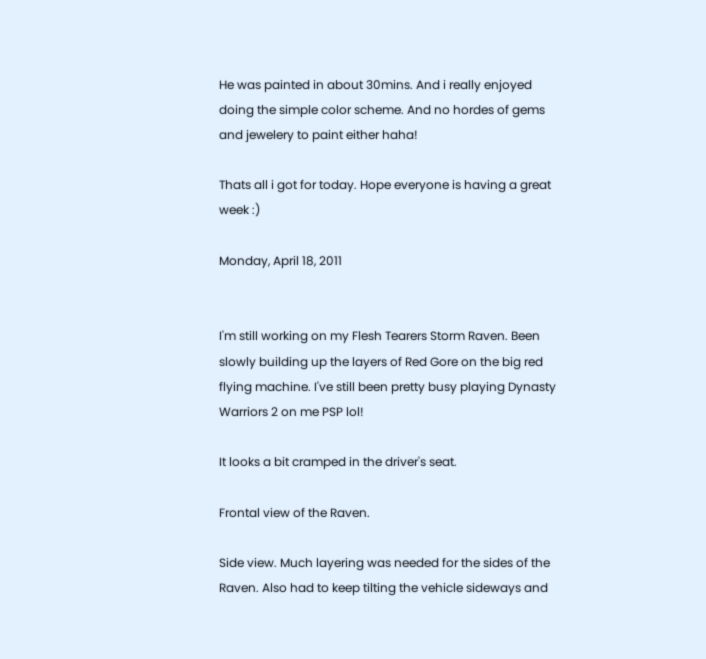He was painted in about 30mins. And i really enjoyed doing the simple color scheme. And no hordes of gems and jewelery to paint either haha!

Thats all i got for today. Hope everyone is having a great week :)

Monday, April 18, 2011


I'm still working on my Flesh Tearers Storm Raven. Been slowly building up the layers of Red Gore on the big red flying machine. I've still been pretty busy playing Dynasty Warriors 2 on me PSP lol!

It looks a bit cramped in the driver's seat.

Frontal view of the Raven.

Side view. Much layering was needed for the sides of the Raven. Also had to keep tilting the vehicle sideways and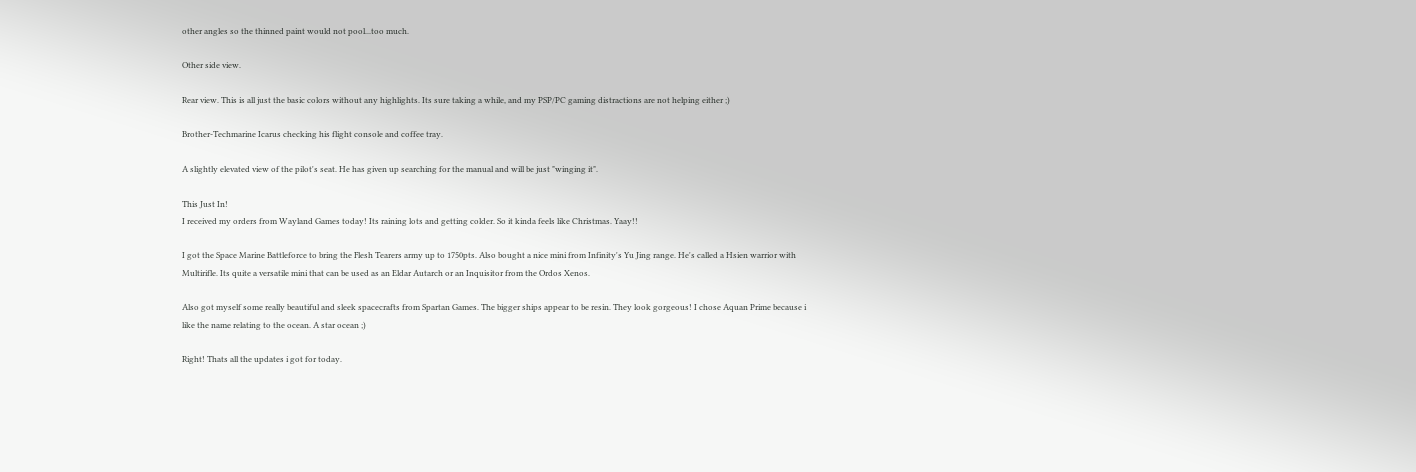other angles so the thinned paint would not pool...too much.

Other side view.

Rear view. This is all just the basic colors without any highlights. Its sure taking a while, and my PSP/PC gaming distractions are not helping either ;)

Brother-Techmarine Icarus checking his flight console and coffee tray.

A slightly elevated view of the pilot's seat. He has given up searching for the manual and will be just "winging it".

This Just In!
I received my orders from Wayland Games today! Its raining lots and getting colder. So it kinda feels like Christmas. Yaay!!

I got the Space Marine Battleforce to bring the Flesh Tearers army up to 1750pts. Also bought a nice mini from Infinity's Yu Jing range. He's called a Hsien warrior with Multirifle. Its quite a versatile mini that can be used as an Eldar Autarch or an Inquisitor from the Ordos Xenos.

Also got myself some really beautiful and sleek spacecrafts from Spartan Games. The bigger ships appear to be resin. They look gorgeous! I chose Aquan Prime because i like the name relating to the ocean. A star ocean ;)

Right! Thats all the updates i got for today.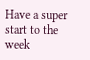Have a super start to the week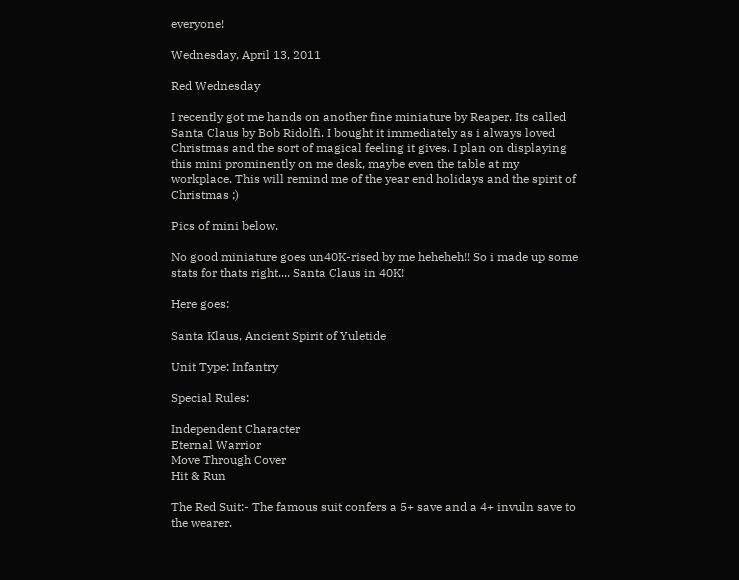everyone!

Wednesday, April 13, 2011

Red Wednesday

I recently got me hands on another fine miniature by Reaper. Its called Santa Claus by Bob Ridolfi. I bought it immediately as i always loved Christmas and the sort of magical feeling it gives. I plan on displaying this mini prominently on me desk, maybe even the table at my workplace. This will remind me of the year end holidays and the spirit of Christmas ;)

Pics of mini below.

No good miniature goes un40K-rised by me heheheh!! So i made up some stats for thats right.... Santa Claus in 40K!

Here goes:

Santa Klaus, Ancient Spirit of Yuletide

Unit Type: Infantry

Special Rules:

Independent Character
Eternal Warrior
Move Through Cover
Hit & Run

The Red Suit:- The famous suit confers a 5+ save and a 4+ invuln save to the wearer.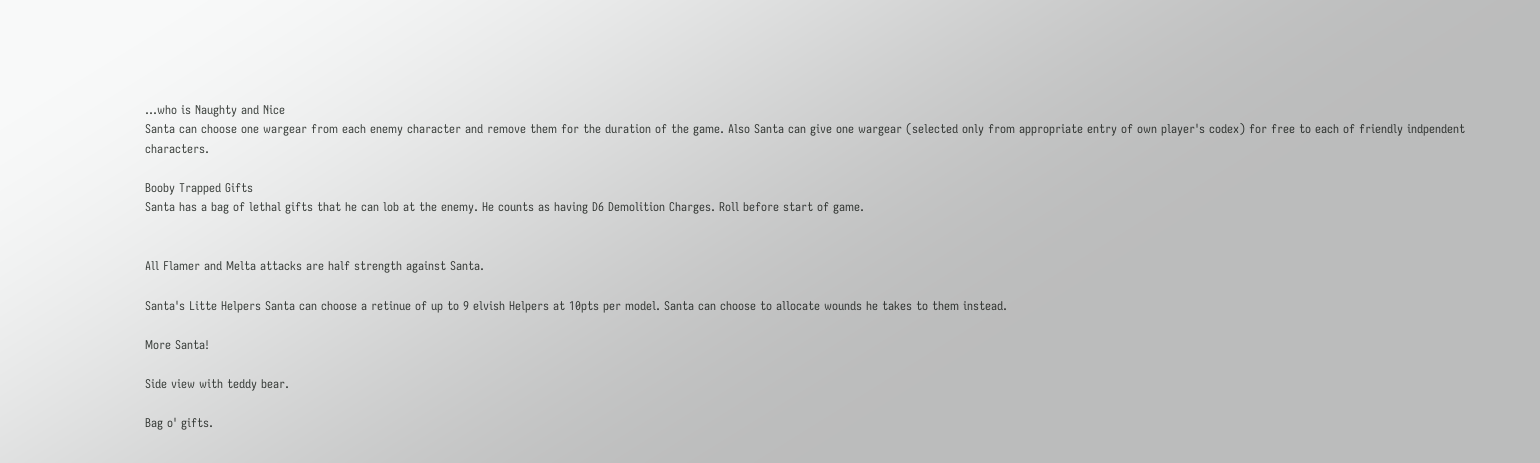...who is Naughty and Nice
Santa can choose one wargear from each enemy character and remove them for the duration of the game. Also Santa can give one wargear (selected only from appropriate entry of own player's codex) for free to each of friendly indpendent characters.

Booby Trapped Gifts
Santa has a bag of lethal gifts that he can lob at the enemy. He counts as having D6 Demolition Charges. Roll before start of game.


All Flamer and Melta attacks are half strength against Santa.

Santa's Litte Helpers Santa can choose a retinue of up to 9 elvish Helpers at 10pts per model. Santa can choose to allocate wounds he takes to them instead.

More Santa!

Side view with teddy bear.

Bag o' gifts.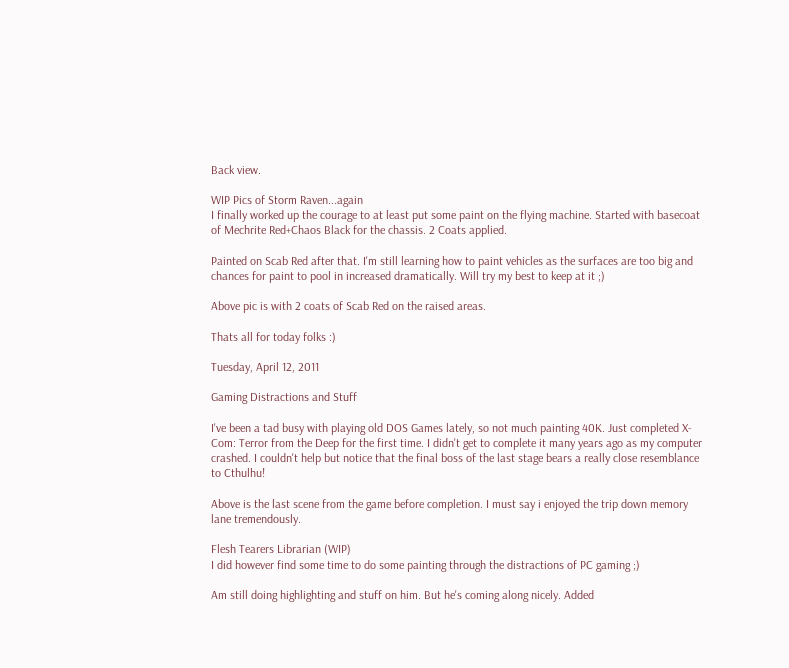Back view.

WIP Pics of Storm Raven...again
I finally worked up the courage to at least put some paint on the flying machine. Started with basecoat of Mechrite Red+Chaos Black for the chassis. 2 Coats applied.

Painted on Scab Red after that. I'm still learning how to paint vehicles as the surfaces are too big and chances for paint to pool in increased dramatically. Will try my best to keep at it ;)

Above pic is with 2 coats of Scab Red on the raised areas.

Thats all for today folks :)

Tuesday, April 12, 2011

Gaming Distractions and Stuff

I've been a tad busy with playing old DOS Games lately, so not much painting 40K. Just completed X-Com: Terror from the Deep for the first time. I didn't get to complete it many years ago as my computer crashed. I couldn't help but notice that the final boss of the last stage bears a really close resemblance to Cthulhu!

Above is the last scene from the game before completion. I must say i enjoyed the trip down memory lane tremendously.

Flesh Tearers Librarian (WIP)
I did however find some time to do some painting through the distractions of PC gaming ;)

Am still doing highlighting and stuff on him. But he's coming along nicely. Added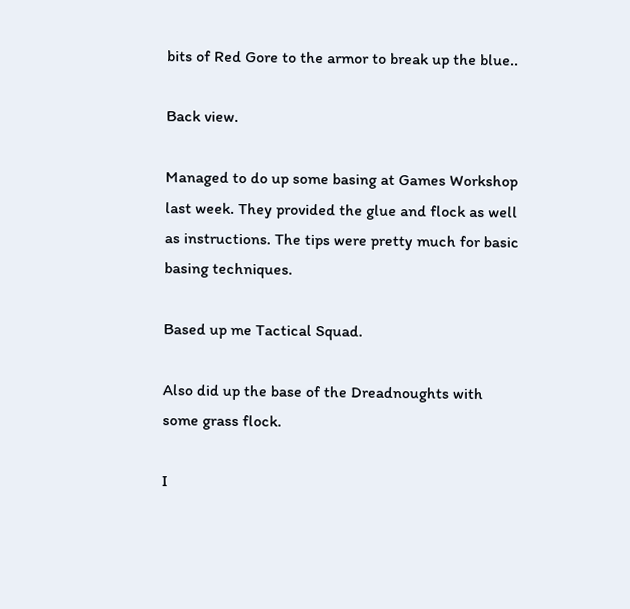bits of Red Gore to the armor to break up the blue..

Back view.

Managed to do up some basing at Games Workshop last week. They provided the glue and flock as well as instructions. The tips were pretty much for basic basing techniques.

Based up me Tactical Squad.

Also did up the base of the Dreadnoughts with some grass flock.

I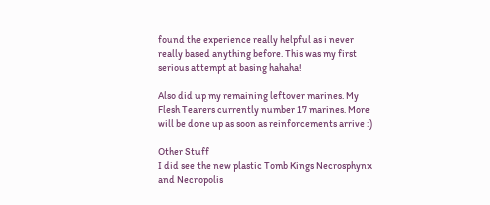found the experience really helpful as i never really based anything before. This was my first serious attempt at basing hahaha!

Also did up my remaining leftover marines. My Flesh Tearers currently number 17 marines. More will be done up as soon as reinforcements arrive :)

Other Stuff
I did see the new plastic Tomb Kings Necrosphynx and Necropolis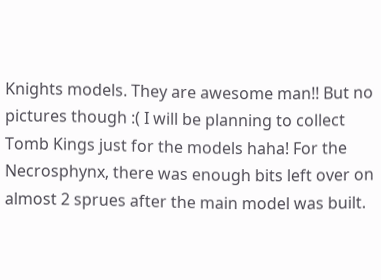Knights models. They are awesome man!! But no pictures though :( I will be planning to collect Tomb Kings just for the models haha! For the Necrosphynx, there was enough bits left over on almost 2 sprues after the main model was built.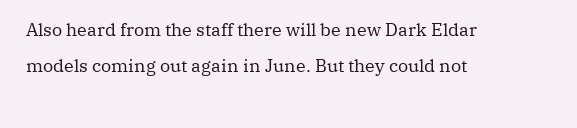Also heard from the staff there will be new Dark Eldar models coming out again in June. But they could not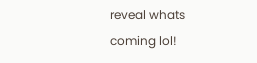reveal whats coming lol!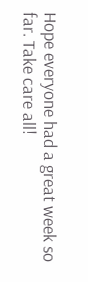Hope everyone had a great week so far. Take care all!